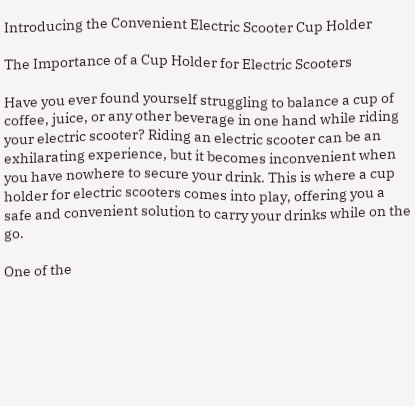Introducing the Convenient Electric Scooter Cup Holder

The Importance of a Cup Holder for Electric Scooters

Have you ever found yourself struggling to balance a cup of coffee, juice, or any other beverage in one hand while riding your electric scooter? Riding an electric scooter can be an exhilarating experience, but it becomes inconvenient when you have nowhere to secure your drink. This is where a cup holder for electric scooters comes into play, offering you a safe and convenient solution to carry your drinks while on the go.

One of the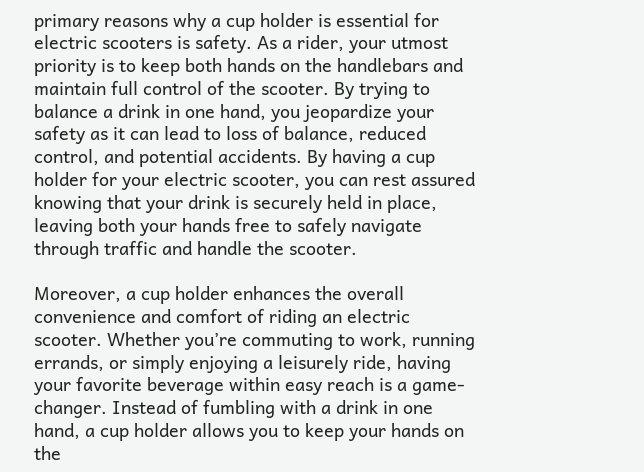primary reasons why a cup holder is essential for electric scooters is safety. As a rider, your utmost priority is to keep both hands on the handlebars and maintain full control of the scooter. By trying to balance a drink in one hand, you jeopardize your safety as it can lead to loss of balance, reduced control, and potential accidents. By having a cup holder for your electric scooter, you can rest assured knowing that your drink is securely held in place, leaving both your hands free to safely navigate through traffic and handle the scooter.

Moreover, a cup holder enhances the overall convenience and comfort of riding an electric scooter. Whether you’re commuting to work, running errands, or simply enjoying a leisurely ride, having your favorite beverage within easy reach is a game-changer. Instead of fumbling with a drink in one hand, a cup holder allows you to keep your hands on the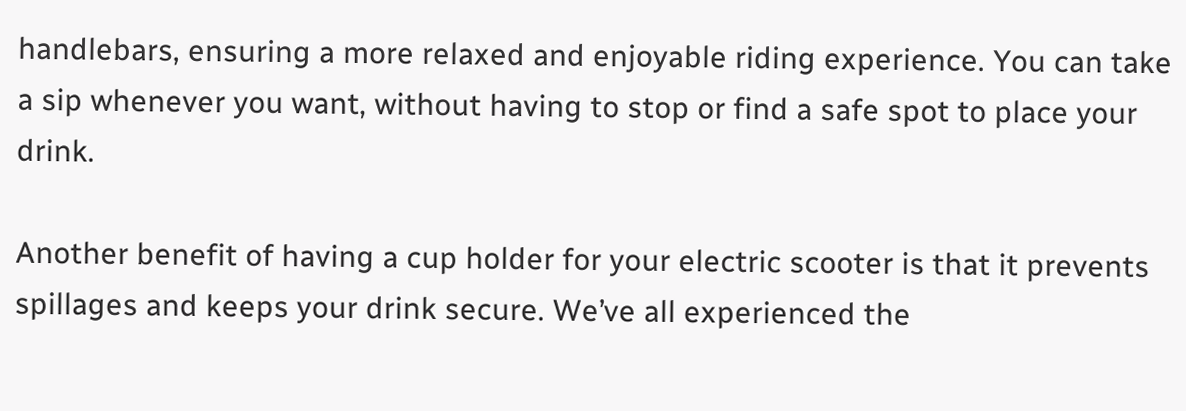handlebars, ensuring a more relaxed and enjoyable riding experience. You can take a sip whenever you want, without having to stop or find a safe spot to place your drink.

Another benefit of having a cup holder for your electric scooter is that it prevents spillages and keeps your drink secure. We’ve all experienced the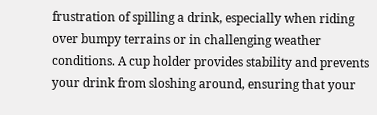frustration of spilling a drink, especially when riding over bumpy terrains or in challenging weather conditions. A cup holder provides stability and prevents your drink from sloshing around, ensuring that your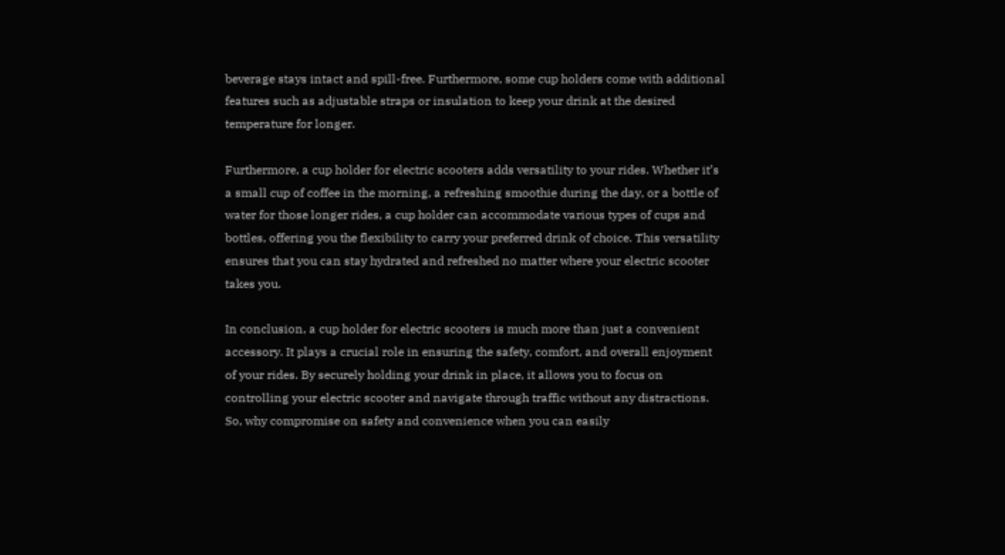beverage stays intact and spill-free. Furthermore, some cup holders come with additional features such as adjustable straps or insulation to keep your drink at the desired temperature for longer.

Furthermore, a cup holder for electric scooters adds versatility to your rides. Whether it’s a small cup of coffee in the morning, a refreshing smoothie during the day, or a bottle of water for those longer rides, a cup holder can accommodate various types of cups and bottles, offering you the flexibility to carry your preferred drink of choice. This versatility ensures that you can stay hydrated and refreshed no matter where your electric scooter takes you.

In conclusion, a cup holder for electric scooters is much more than just a convenient accessory. It plays a crucial role in ensuring the safety, comfort, and overall enjoyment of your rides. By securely holding your drink in place, it allows you to focus on controlling your electric scooter and navigate through traffic without any distractions. So, why compromise on safety and convenience when you can easily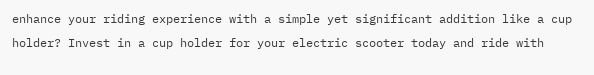enhance your riding experience with a simple yet significant addition like a cup holder? Invest in a cup holder for your electric scooter today and ride with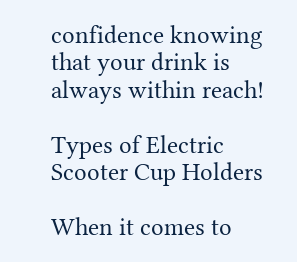confidence knowing that your drink is always within reach!

Types of Electric Scooter Cup Holders

When it comes to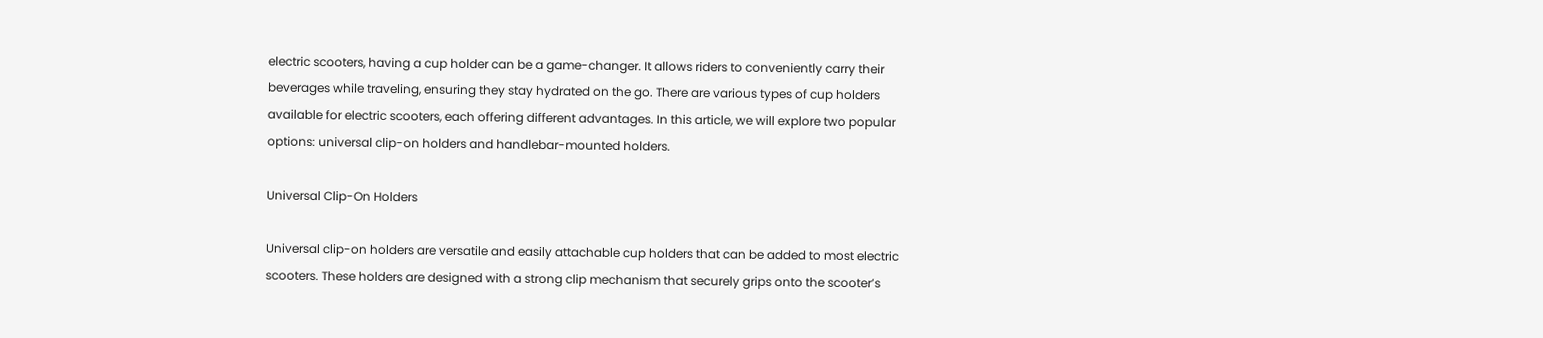electric scooters, having a cup holder can be a game-changer. It allows riders to conveniently carry their beverages while traveling, ensuring they stay hydrated on the go. There are various types of cup holders available for electric scooters, each offering different advantages. In this article, we will explore two popular options: universal clip-on holders and handlebar-mounted holders.

Universal Clip-On Holders

Universal clip-on holders are versatile and easily attachable cup holders that can be added to most electric scooters. These holders are designed with a strong clip mechanism that securely grips onto the scooter’s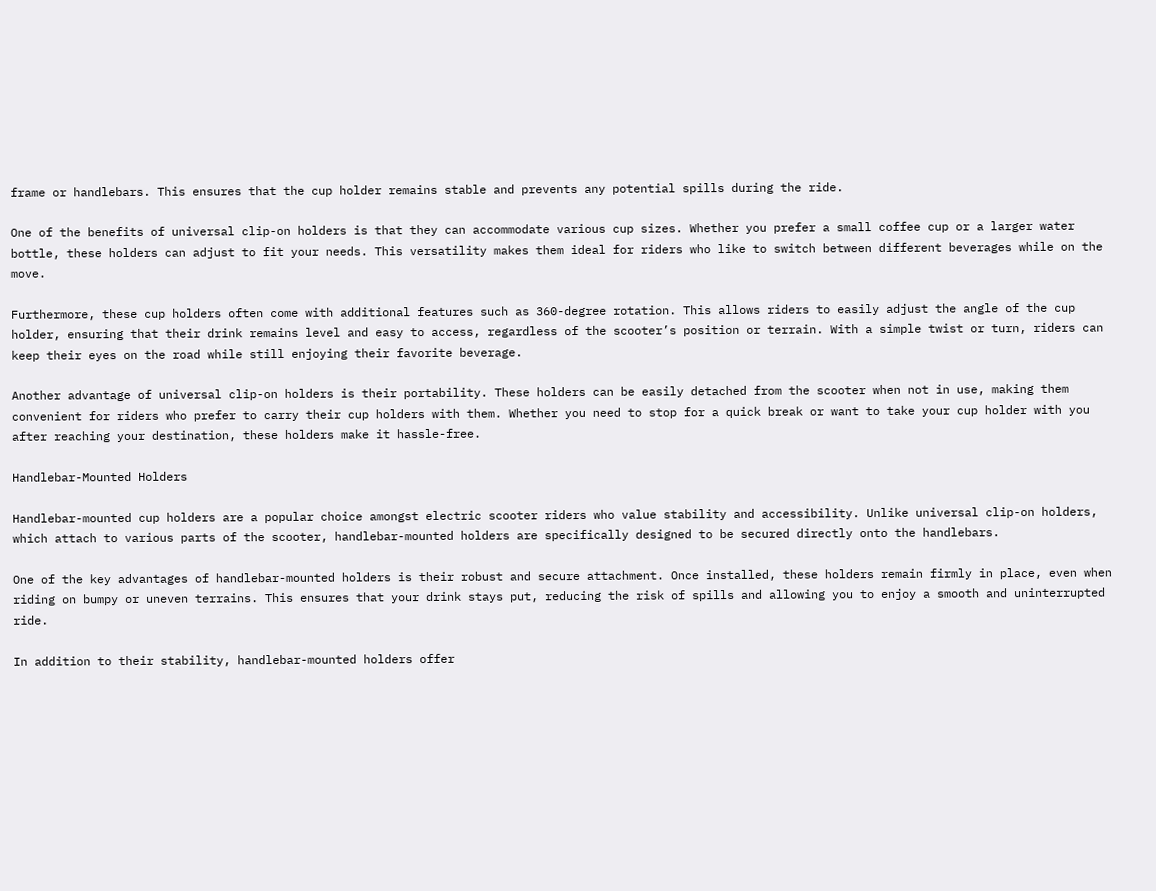frame or handlebars. This ensures that the cup holder remains stable and prevents any potential spills during the ride.

One of the benefits of universal clip-on holders is that they can accommodate various cup sizes. Whether you prefer a small coffee cup or a larger water bottle, these holders can adjust to fit your needs. This versatility makes them ideal for riders who like to switch between different beverages while on the move.

Furthermore, these cup holders often come with additional features such as 360-degree rotation. This allows riders to easily adjust the angle of the cup holder, ensuring that their drink remains level and easy to access, regardless of the scooter’s position or terrain. With a simple twist or turn, riders can keep their eyes on the road while still enjoying their favorite beverage.

Another advantage of universal clip-on holders is their portability. These holders can be easily detached from the scooter when not in use, making them convenient for riders who prefer to carry their cup holders with them. Whether you need to stop for a quick break or want to take your cup holder with you after reaching your destination, these holders make it hassle-free.

Handlebar-Mounted Holders

Handlebar-mounted cup holders are a popular choice amongst electric scooter riders who value stability and accessibility. Unlike universal clip-on holders, which attach to various parts of the scooter, handlebar-mounted holders are specifically designed to be secured directly onto the handlebars.

One of the key advantages of handlebar-mounted holders is their robust and secure attachment. Once installed, these holders remain firmly in place, even when riding on bumpy or uneven terrains. This ensures that your drink stays put, reducing the risk of spills and allowing you to enjoy a smooth and uninterrupted ride.

In addition to their stability, handlebar-mounted holders offer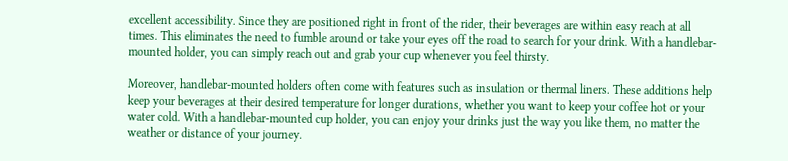excellent accessibility. Since they are positioned right in front of the rider, their beverages are within easy reach at all times. This eliminates the need to fumble around or take your eyes off the road to search for your drink. With a handlebar-mounted holder, you can simply reach out and grab your cup whenever you feel thirsty.

Moreover, handlebar-mounted holders often come with features such as insulation or thermal liners. These additions help keep your beverages at their desired temperature for longer durations, whether you want to keep your coffee hot or your water cold. With a handlebar-mounted cup holder, you can enjoy your drinks just the way you like them, no matter the weather or distance of your journey.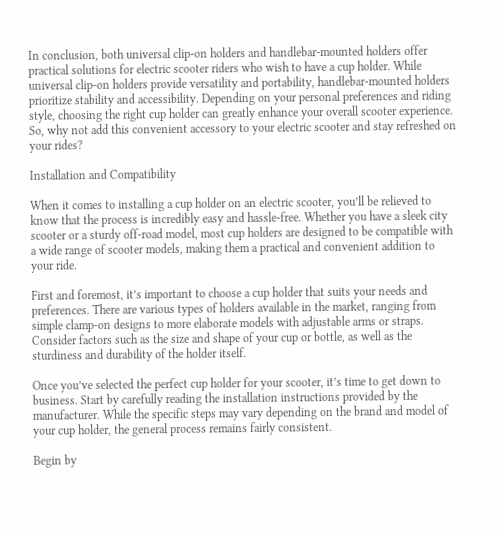In conclusion, both universal clip-on holders and handlebar-mounted holders offer practical solutions for electric scooter riders who wish to have a cup holder. While universal clip-on holders provide versatility and portability, handlebar-mounted holders prioritize stability and accessibility. Depending on your personal preferences and riding style, choosing the right cup holder can greatly enhance your overall scooter experience. So, why not add this convenient accessory to your electric scooter and stay refreshed on your rides?

Installation and Compatibility

When it comes to installing a cup holder on an electric scooter, you’ll be relieved to know that the process is incredibly easy and hassle-free. Whether you have a sleek city scooter or a sturdy off-road model, most cup holders are designed to be compatible with a wide range of scooter models, making them a practical and convenient addition to your ride.

First and foremost, it’s important to choose a cup holder that suits your needs and preferences. There are various types of holders available in the market, ranging from simple clamp-on designs to more elaborate models with adjustable arms or straps. Consider factors such as the size and shape of your cup or bottle, as well as the sturdiness and durability of the holder itself.

Once you’ve selected the perfect cup holder for your scooter, it’s time to get down to business. Start by carefully reading the installation instructions provided by the manufacturer. While the specific steps may vary depending on the brand and model of your cup holder, the general process remains fairly consistent.

Begin by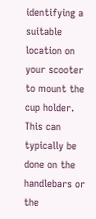identifying a suitable location on your scooter to mount the cup holder. This can typically be done on the handlebars or the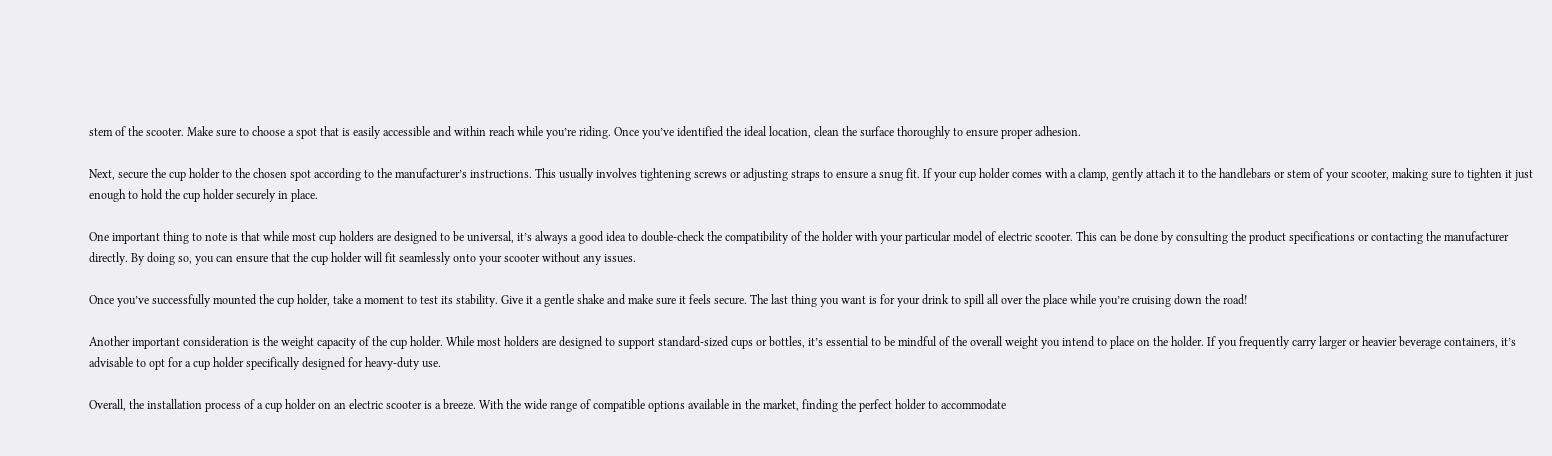stem of the scooter. Make sure to choose a spot that is easily accessible and within reach while you’re riding. Once you’ve identified the ideal location, clean the surface thoroughly to ensure proper adhesion.

Next, secure the cup holder to the chosen spot according to the manufacturer’s instructions. This usually involves tightening screws or adjusting straps to ensure a snug fit. If your cup holder comes with a clamp, gently attach it to the handlebars or stem of your scooter, making sure to tighten it just enough to hold the cup holder securely in place.

One important thing to note is that while most cup holders are designed to be universal, it’s always a good idea to double-check the compatibility of the holder with your particular model of electric scooter. This can be done by consulting the product specifications or contacting the manufacturer directly. By doing so, you can ensure that the cup holder will fit seamlessly onto your scooter without any issues.

Once you’ve successfully mounted the cup holder, take a moment to test its stability. Give it a gentle shake and make sure it feels secure. The last thing you want is for your drink to spill all over the place while you’re cruising down the road!

Another important consideration is the weight capacity of the cup holder. While most holders are designed to support standard-sized cups or bottles, it’s essential to be mindful of the overall weight you intend to place on the holder. If you frequently carry larger or heavier beverage containers, it’s advisable to opt for a cup holder specifically designed for heavy-duty use.

Overall, the installation process of a cup holder on an electric scooter is a breeze. With the wide range of compatible options available in the market, finding the perfect holder to accommodate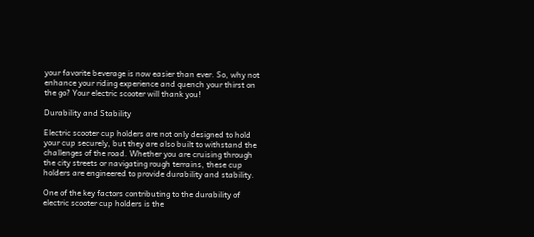your favorite beverage is now easier than ever. So, why not enhance your riding experience and quench your thirst on the go? Your electric scooter will thank you!

Durability and Stability

Electric scooter cup holders are not only designed to hold your cup securely, but they are also built to withstand the challenges of the road. Whether you are cruising through the city streets or navigating rough terrains, these cup holders are engineered to provide durability and stability.

One of the key factors contributing to the durability of electric scooter cup holders is the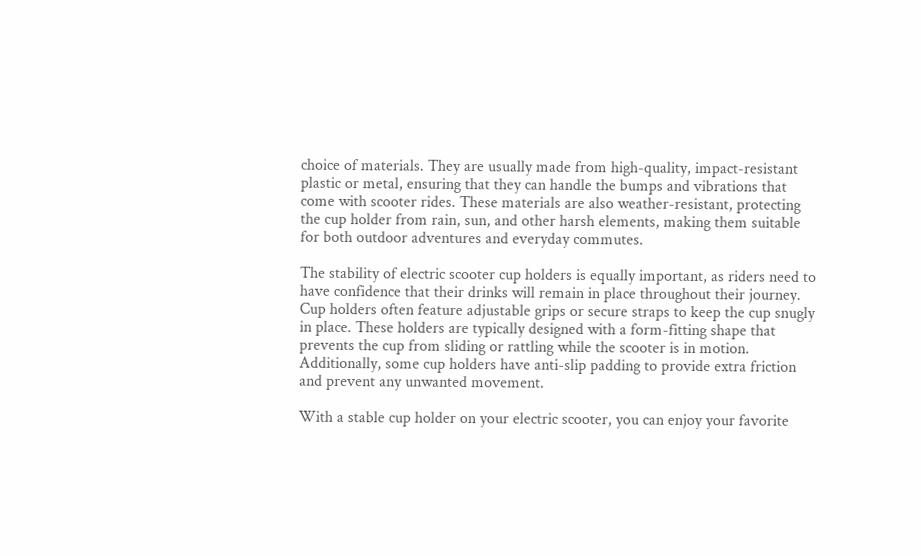choice of materials. They are usually made from high-quality, impact-resistant plastic or metal, ensuring that they can handle the bumps and vibrations that come with scooter rides. These materials are also weather-resistant, protecting the cup holder from rain, sun, and other harsh elements, making them suitable for both outdoor adventures and everyday commutes.

The stability of electric scooter cup holders is equally important, as riders need to have confidence that their drinks will remain in place throughout their journey. Cup holders often feature adjustable grips or secure straps to keep the cup snugly in place. These holders are typically designed with a form-fitting shape that prevents the cup from sliding or rattling while the scooter is in motion. Additionally, some cup holders have anti-slip padding to provide extra friction and prevent any unwanted movement.

With a stable cup holder on your electric scooter, you can enjoy your favorite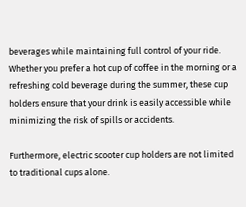beverages while maintaining full control of your ride. Whether you prefer a hot cup of coffee in the morning or a refreshing cold beverage during the summer, these cup holders ensure that your drink is easily accessible while minimizing the risk of spills or accidents.

Furthermore, electric scooter cup holders are not limited to traditional cups alone.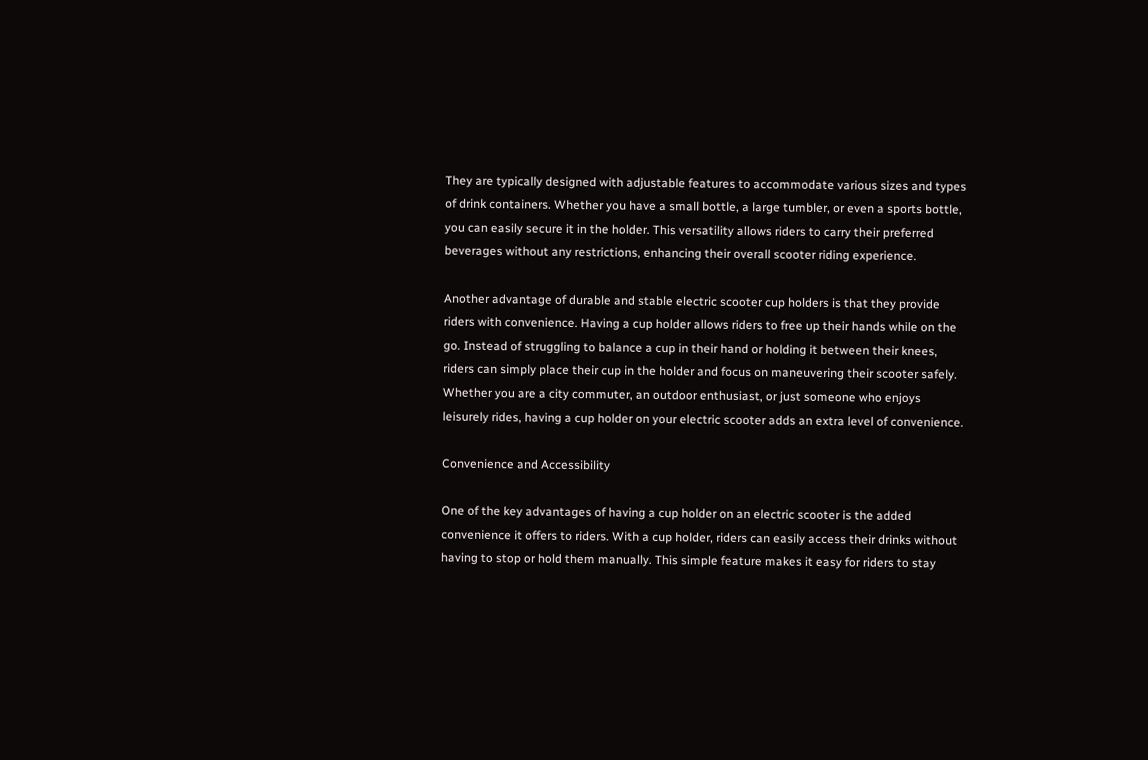They are typically designed with adjustable features to accommodate various sizes and types of drink containers. Whether you have a small bottle, a large tumbler, or even a sports bottle, you can easily secure it in the holder. This versatility allows riders to carry their preferred beverages without any restrictions, enhancing their overall scooter riding experience.

Another advantage of durable and stable electric scooter cup holders is that they provide riders with convenience. Having a cup holder allows riders to free up their hands while on the go. Instead of struggling to balance a cup in their hand or holding it between their knees, riders can simply place their cup in the holder and focus on maneuvering their scooter safely. Whether you are a city commuter, an outdoor enthusiast, or just someone who enjoys leisurely rides, having a cup holder on your electric scooter adds an extra level of convenience.

Convenience and Accessibility

One of the key advantages of having a cup holder on an electric scooter is the added convenience it offers to riders. With a cup holder, riders can easily access their drinks without having to stop or hold them manually. This simple feature makes it easy for riders to stay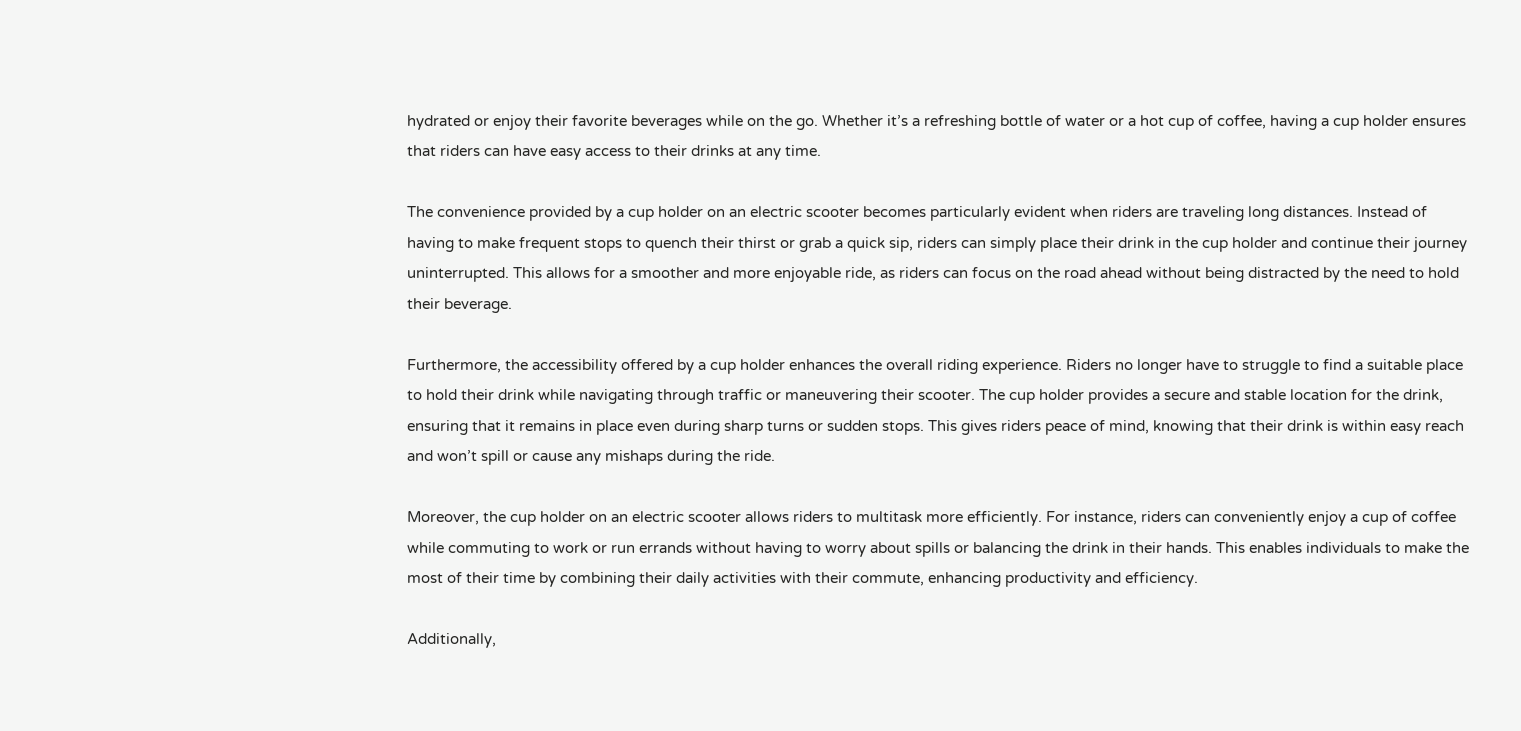hydrated or enjoy their favorite beverages while on the go. Whether it’s a refreshing bottle of water or a hot cup of coffee, having a cup holder ensures that riders can have easy access to their drinks at any time.

The convenience provided by a cup holder on an electric scooter becomes particularly evident when riders are traveling long distances. Instead of having to make frequent stops to quench their thirst or grab a quick sip, riders can simply place their drink in the cup holder and continue their journey uninterrupted. This allows for a smoother and more enjoyable ride, as riders can focus on the road ahead without being distracted by the need to hold their beverage.

Furthermore, the accessibility offered by a cup holder enhances the overall riding experience. Riders no longer have to struggle to find a suitable place to hold their drink while navigating through traffic or maneuvering their scooter. The cup holder provides a secure and stable location for the drink, ensuring that it remains in place even during sharp turns or sudden stops. This gives riders peace of mind, knowing that their drink is within easy reach and won’t spill or cause any mishaps during the ride.

Moreover, the cup holder on an electric scooter allows riders to multitask more efficiently. For instance, riders can conveniently enjoy a cup of coffee while commuting to work or run errands without having to worry about spills or balancing the drink in their hands. This enables individuals to make the most of their time by combining their daily activities with their commute, enhancing productivity and efficiency.

Additionally,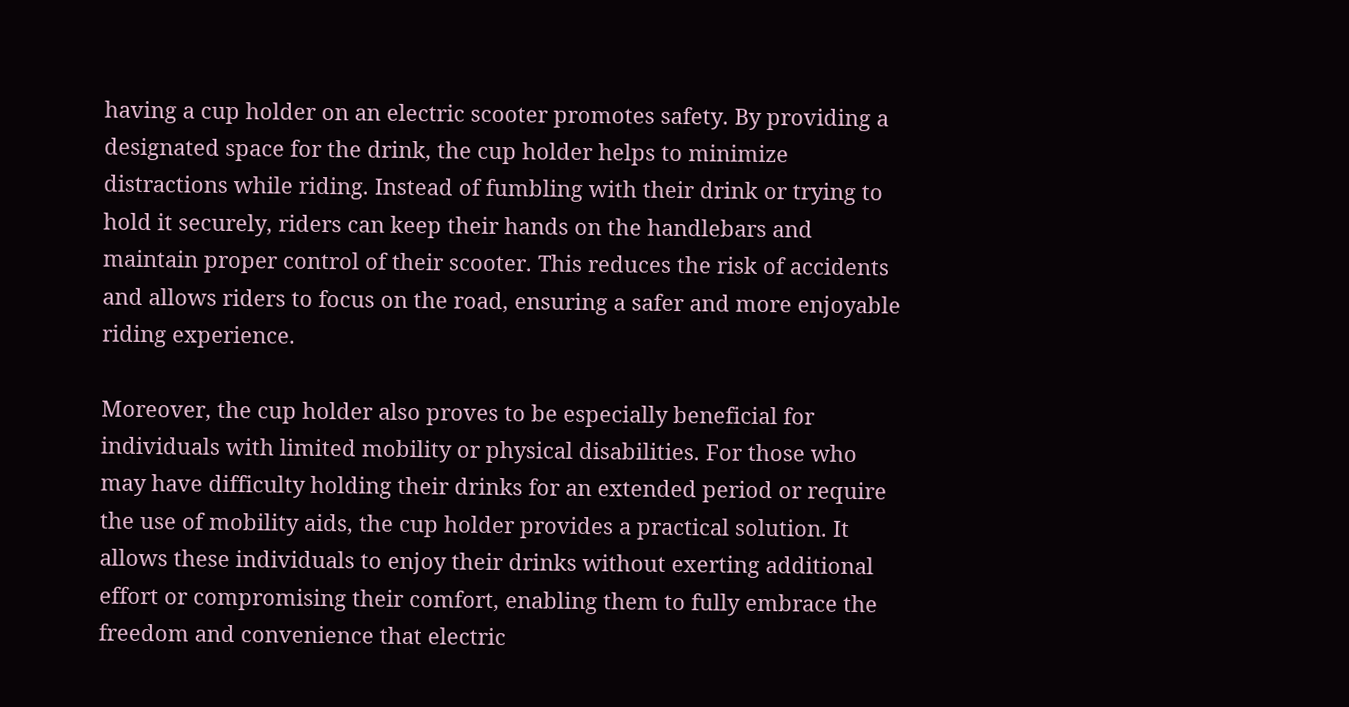having a cup holder on an electric scooter promotes safety. By providing a designated space for the drink, the cup holder helps to minimize distractions while riding. Instead of fumbling with their drink or trying to hold it securely, riders can keep their hands on the handlebars and maintain proper control of their scooter. This reduces the risk of accidents and allows riders to focus on the road, ensuring a safer and more enjoyable riding experience.

Moreover, the cup holder also proves to be especially beneficial for individuals with limited mobility or physical disabilities. For those who may have difficulty holding their drinks for an extended period or require the use of mobility aids, the cup holder provides a practical solution. It allows these individuals to enjoy their drinks without exerting additional effort or compromising their comfort, enabling them to fully embrace the freedom and convenience that electric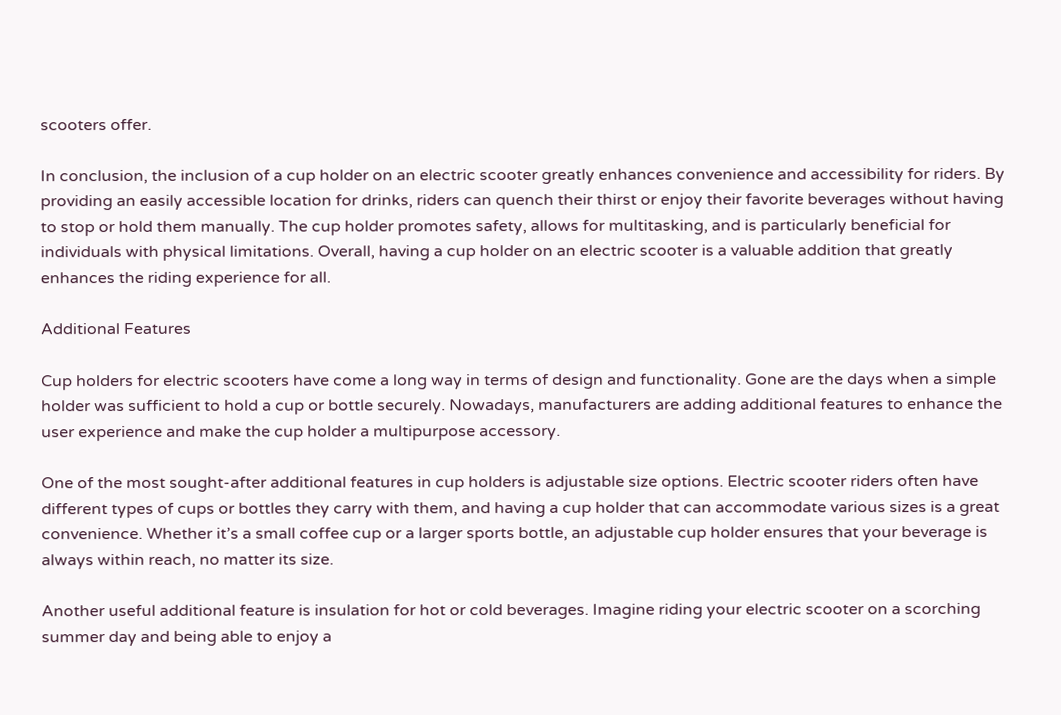scooters offer.

In conclusion, the inclusion of a cup holder on an electric scooter greatly enhances convenience and accessibility for riders. By providing an easily accessible location for drinks, riders can quench their thirst or enjoy their favorite beverages without having to stop or hold them manually. The cup holder promotes safety, allows for multitasking, and is particularly beneficial for individuals with physical limitations. Overall, having a cup holder on an electric scooter is a valuable addition that greatly enhances the riding experience for all.

Additional Features

Cup holders for electric scooters have come a long way in terms of design and functionality. Gone are the days when a simple holder was sufficient to hold a cup or bottle securely. Nowadays, manufacturers are adding additional features to enhance the user experience and make the cup holder a multipurpose accessory.

One of the most sought-after additional features in cup holders is adjustable size options. Electric scooter riders often have different types of cups or bottles they carry with them, and having a cup holder that can accommodate various sizes is a great convenience. Whether it’s a small coffee cup or a larger sports bottle, an adjustable cup holder ensures that your beverage is always within reach, no matter its size.

Another useful additional feature is insulation for hot or cold beverages. Imagine riding your electric scooter on a scorching summer day and being able to enjoy a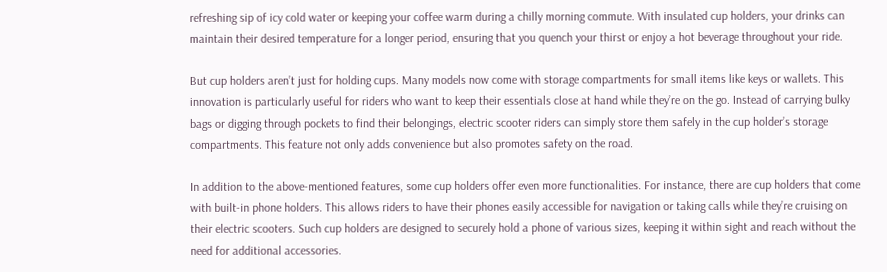refreshing sip of icy cold water or keeping your coffee warm during a chilly morning commute. With insulated cup holders, your drinks can maintain their desired temperature for a longer period, ensuring that you quench your thirst or enjoy a hot beverage throughout your ride.

But cup holders aren’t just for holding cups. Many models now come with storage compartments for small items like keys or wallets. This innovation is particularly useful for riders who want to keep their essentials close at hand while they’re on the go. Instead of carrying bulky bags or digging through pockets to find their belongings, electric scooter riders can simply store them safely in the cup holder’s storage compartments. This feature not only adds convenience but also promotes safety on the road.

In addition to the above-mentioned features, some cup holders offer even more functionalities. For instance, there are cup holders that come with built-in phone holders. This allows riders to have their phones easily accessible for navigation or taking calls while they’re cruising on their electric scooters. Such cup holders are designed to securely hold a phone of various sizes, keeping it within sight and reach without the need for additional accessories.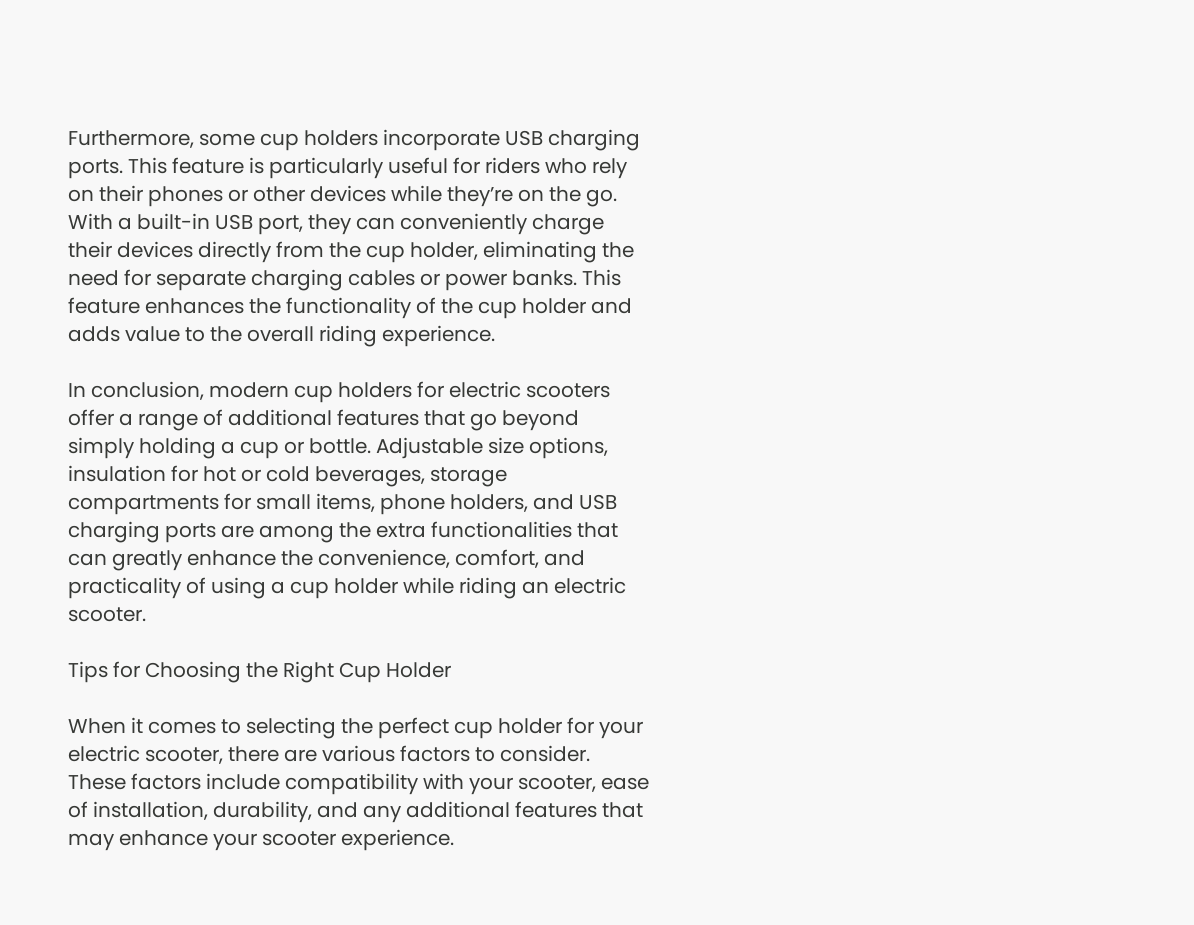Furthermore, some cup holders incorporate USB charging ports. This feature is particularly useful for riders who rely on their phones or other devices while they’re on the go. With a built-in USB port, they can conveniently charge their devices directly from the cup holder, eliminating the need for separate charging cables or power banks. This feature enhances the functionality of the cup holder and adds value to the overall riding experience.

In conclusion, modern cup holders for electric scooters offer a range of additional features that go beyond simply holding a cup or bottle. Adjustable size options, insulation for hot or cold beverages, storage compartments for small items, phone holders, and USB charging ports are among the extra functionalities that can greatly enhance the convenience, comfort, and practicality of using a cup holder while riding an electric scooter.

Tips for Choosing the Right Cup Holder

When it comes to selecting the perfect cup holder for your electric scooter, there are various factors to consider. These factors include compatibility with your scooter, ease of installation, durability, and any additional features that may enhance your scooter experience.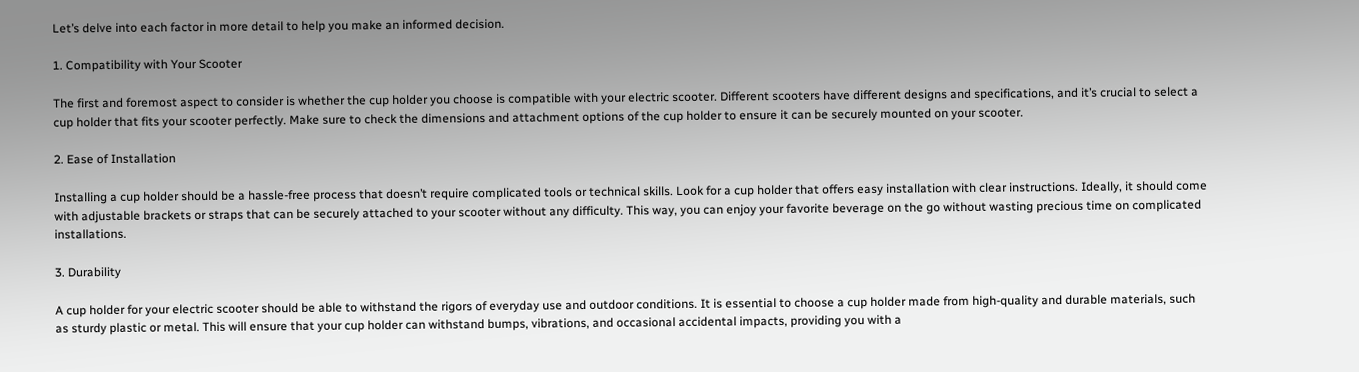Let’s delve into each factor in more detail to help you make an informed decision.

1. Compatibility with Your Scooter

The first and foremost aspect to consider is whether the cup holder you choose is compatible with your electric scooter. Different scooters have different designs and specifications, and it’s crucial to select a cup holder that fits your scooter perfectly. Make sure to check the dimensions and attachment options of the cup holder to ensure it can be securely mounted on your scooter.

2. Ease of Installation

Installing a cup holder should be a hassle-free process that doesn’t require complicated tools or technical skills. Look for a cup holder that offers easy installation with clear instructions. Ideally, it should come with adjustable brackets or straps that can be securely attached to your scooter without any difficulty. This way, you can enjoy your favorite beverage on the go without wasting precious time on complicated installations.

3. Durability

A cup holder for your electric scooter should be able to withstand the rigors of everyday use and outdoor conditions. It is essential to choose a cup holder made from high-quality and durable materials, such as sturdy plastic or metal. This will ensure that your cup holder can withstand bumps, vibrations, and occasional accidental impacts, providing you with a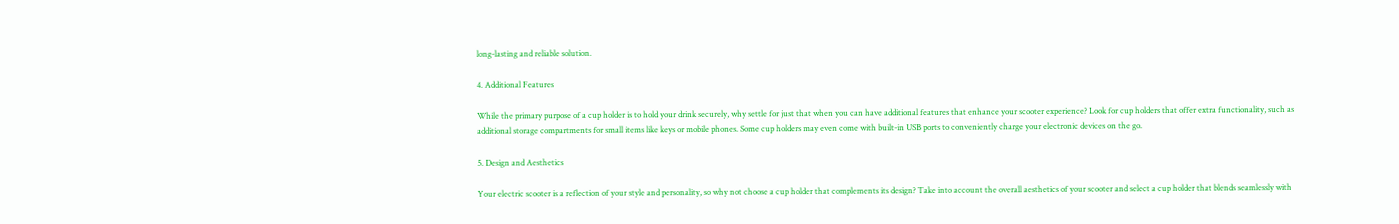long-lasting and reliable solution.

4. Additional Features

While the primary purpose of a cup holder is to hold your drink securely, why settle for just that when you can have additional features that enhance your scooter experience? Look for cup holders that offer extra functionality, such as additional storage compartments for small items like keys or mobile phones. Some cup holders may even come with built-in USB ports to conveniently charge your electronic devices on the go.

5. Design and Aesthetics

Your electric scooter is a reflection of your style and personality, so why not choose a cup holder that complements its design? Take into account the overall aesthetics of your scooter and select a cup holder that blends seamlessly with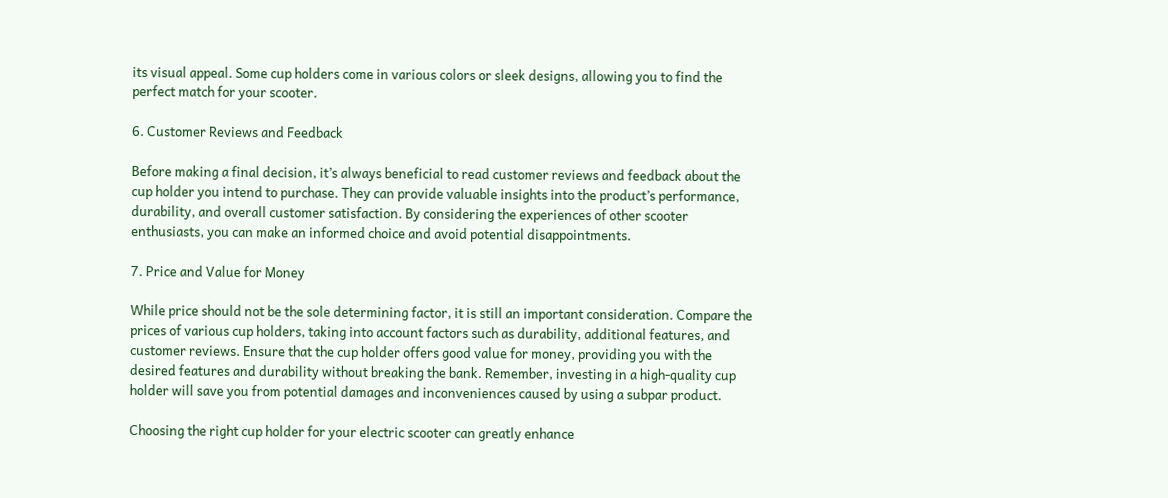its visual appeal. Some cup holders come in various colors or sleek designs, allowing you to find the perfect match for your scooter.

6. Customer Reviews and Feedback

Before making a final decision, it’s always beneficial to read customer reviews and feedback about the cup holder you intend to purchase. They can provide valuable insights into the product’s performance, durability, and overall customer satisfaction. By considering the experiences of other scooter enthusiasts, you can make an informed choice and avoid potential disappointments.

7. Price and Value for Money

While price should not be the sole determining factor, it is still an important consideration. Compare the prices of various cup holders, taking into account factors such as durability, additional features, and customer reviews. Ensure that the cup holder offers good value for money, providing you with the desired features and durability without breaking the bank. Remember, investing in a high-quality cup holder will save you from potential damages and inconveniences caused by using a subpar product.

Choosing the right cup holder for your electric scooter can greatly enhance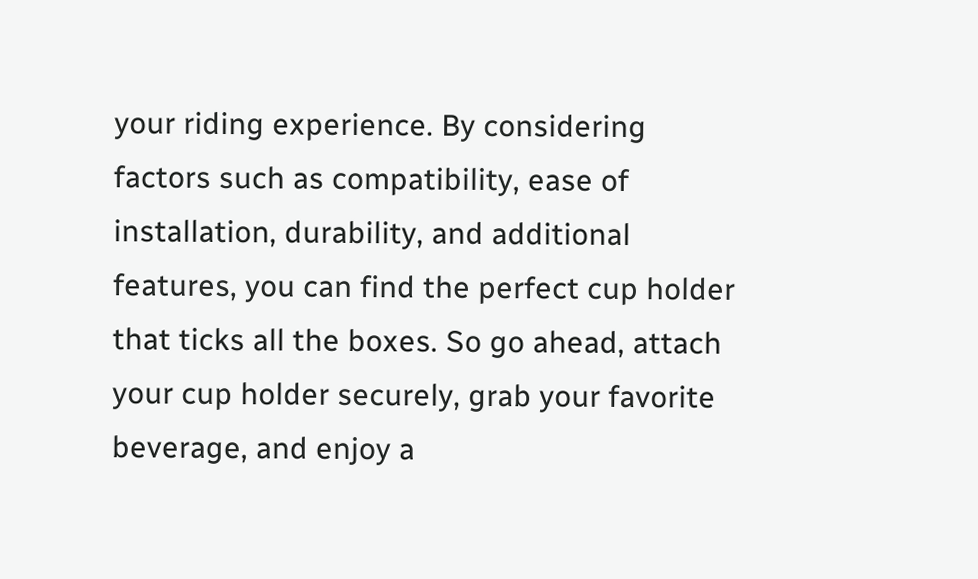your riding experience. By considering factors such as compatibility, ease of installation, durability, and additional features, you can find the perfect cup holder that ticks all the boxes. So go ahead, attach your cup holder securely, grab your favorite beverage, and enjoy a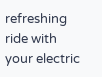refreshing ride with your electric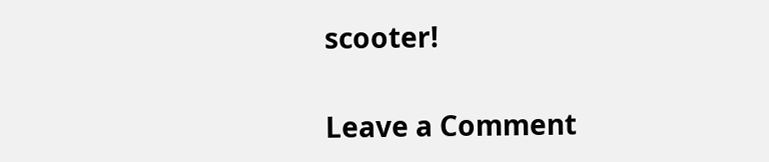scooter!

Leave a Comment